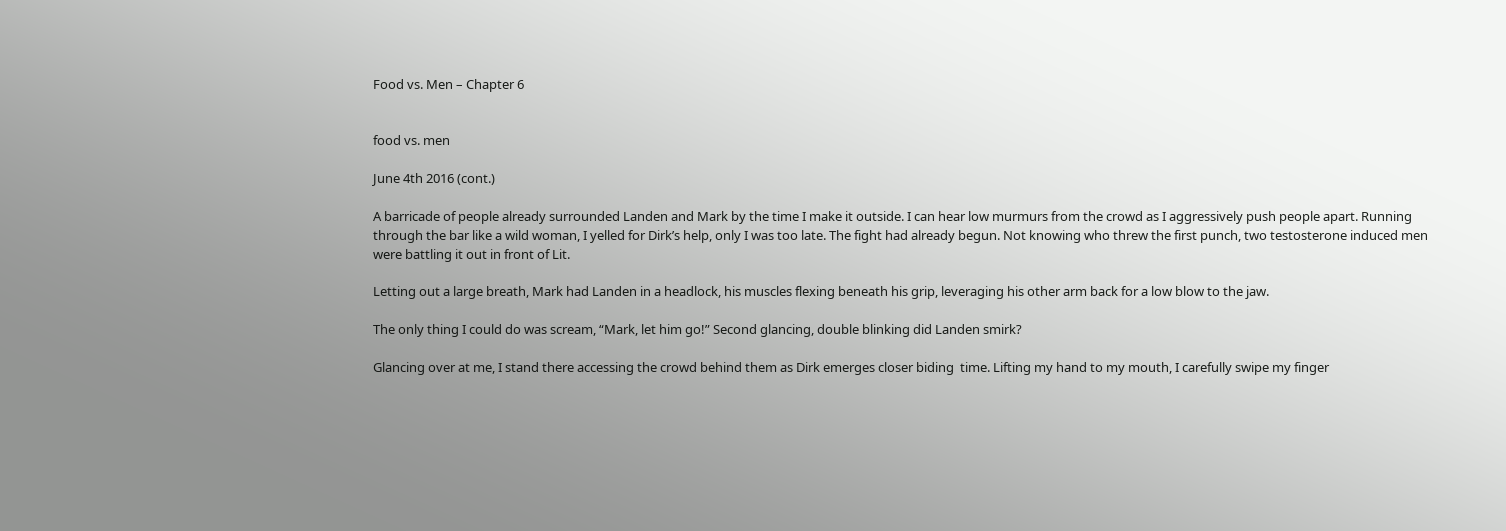Food vs. Men – Chapter 6


food vs. men

June 4th 2016 (cont.)

A barricade of people already surrounded Landen and Mark by the time I make it outside. I can hear low murmurs from the crowd as I aggressively push people apart. Running through the bar like a wild woman, I yelled for Dirk’s help, only I was too late. The fight had already begun. Not knowing who threw the first punch, two testosterone induced men were battling it out in front of Lit.

Letting out a large breath, Mark had Landen in a headlock, his muscles flexing beneath his grip, leveraging his other arm back for a low blow to the jaw.

The only thing I could do was scream, “Mark, let him go!” Second glancing, double blinking did Landen smirk?

Glancing over at me, I stand there accessing the crowd behind them as Dirk emerges closer biding  time. Lifting my hand to my mouth, I carefully swipe my finger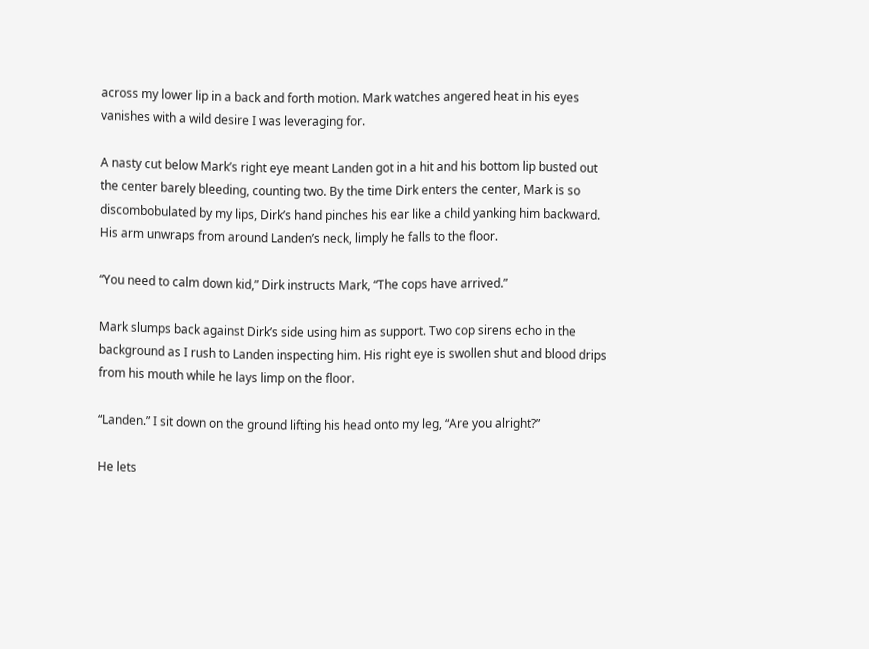across my lower lip in a back and forth motion. Mark watches angered heat in his eyes vanishes with a wild desire I was leveraging for.

A nasty cut below Mark’s right eye meant Landen got in a hit and his bottom lip busted out the center barely bleeding, counting two. By the time Dirk enters the center, Mark is so discombobulated by my lips, Dirk’s hand pinches his ear like a child yanking him backward. His arm unwraps from around Landen’s neck, limply he falls to the floor.

“You need to calm down kid,” Dirk instructs Mark, “The cops have arrived.”

Mark slumps back against Dirk’s side using him as support. Two cop sirens echo in the background as I rush to Landen inspecting him. His right eye is swollen shut and blood drips from his mouth while he lays limp on the floor.

“Landen.” I sit down on the ground lifting his head onto my leg, “Are you alright?”

He lets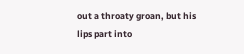out a throaty groan, but his lips part into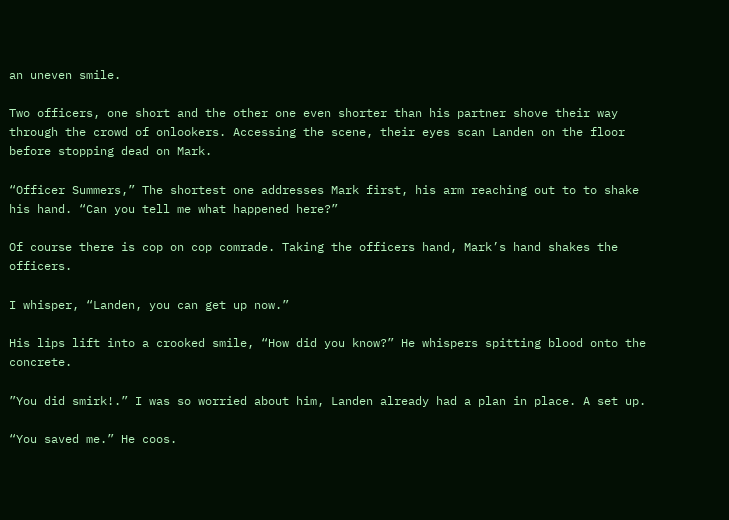an uneven smile.

Two officers, one short and the other one even shorter than his partner shove their way through the crowd of onlookers. Accessing the scene, their eyes scan Landen on the floor before stopping dead on Mark.

“Officer Summers,” The shortest one addresses Mark first, his arm reaching out to to shake his hand. “Can you tell me what happened here?”

Of course there is cop on cop comrade. Taking the officers hand, Mark’s hand shakes the officers.

I whisper, “Landen, you can get up now.”

His lips lift into a crooked smile, “How did you know?” He whispers spitting blood onto the concrete.

”You did smirk!.” I was so worried about him, Landen already had a plan in place. A set up.

“You saved me.” He coos.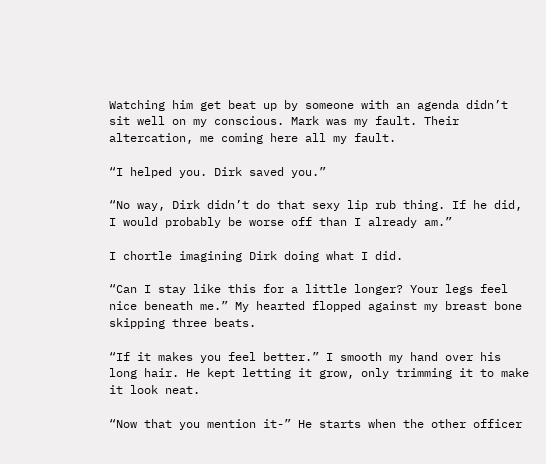Watching him get beat up by someone with an agenda didn’t sit well on my conscious. Mark was my fault. Their altercation, me coming here all my fault.

“I helped you. Dirk saved you.”

“No way, Dirk didn’t do that sexy lip rub thing. If he did, I would probably be worse off than I already am.”

I chortle imagining Dirk doing what I did.

“Can I stay like this for a little longer? Your legs feel nice beneath me.” My hearted flopped against my breast bone skipping three beats.

“If it makes you feel better.” I smooth my hand over his long hair. He kept letting it grow, only trimming it to make it look neat.

“Now that you mention it-” He starts when the other officer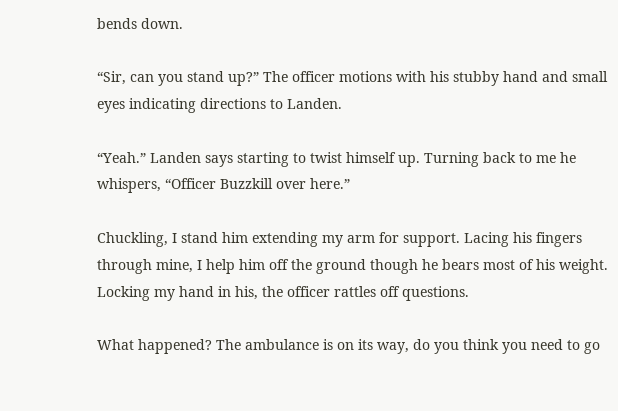bends down.

“Sir, can you stand up?” The officer motions with his stubby hand and small eyes indicating directions to Landen.

“Yeah.” Landen says starting to twist himself up. Turning back to me he whispers, “Officer Buzzkill over here.”

Chuckling, I stand him extending my arm for support. Lacing his fingers through mine, I help him off the ground though he bears most of his weight. Locking my hand in his, the officer rattles off questions.

What happened? The ambulance is on its way, do you think you need to go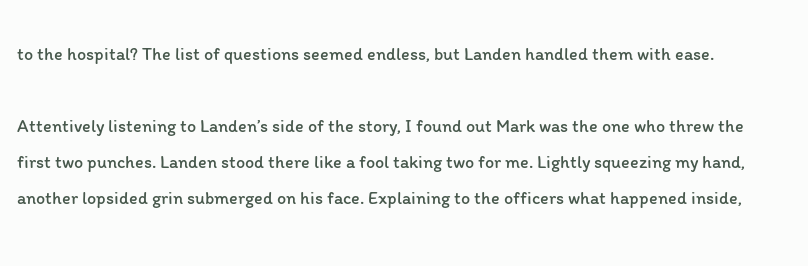to the hospital? The list of questions seemed endless, but Landen handled them with ease.

Attentively listening to Landen’s side of the story, I found out Mark was the one who threw the first two punches. Landen stood there like a fool taking two for me. Lightly squeezing my hand, another lopsided grin submerged on his face. Explaining to the officers what happened inside,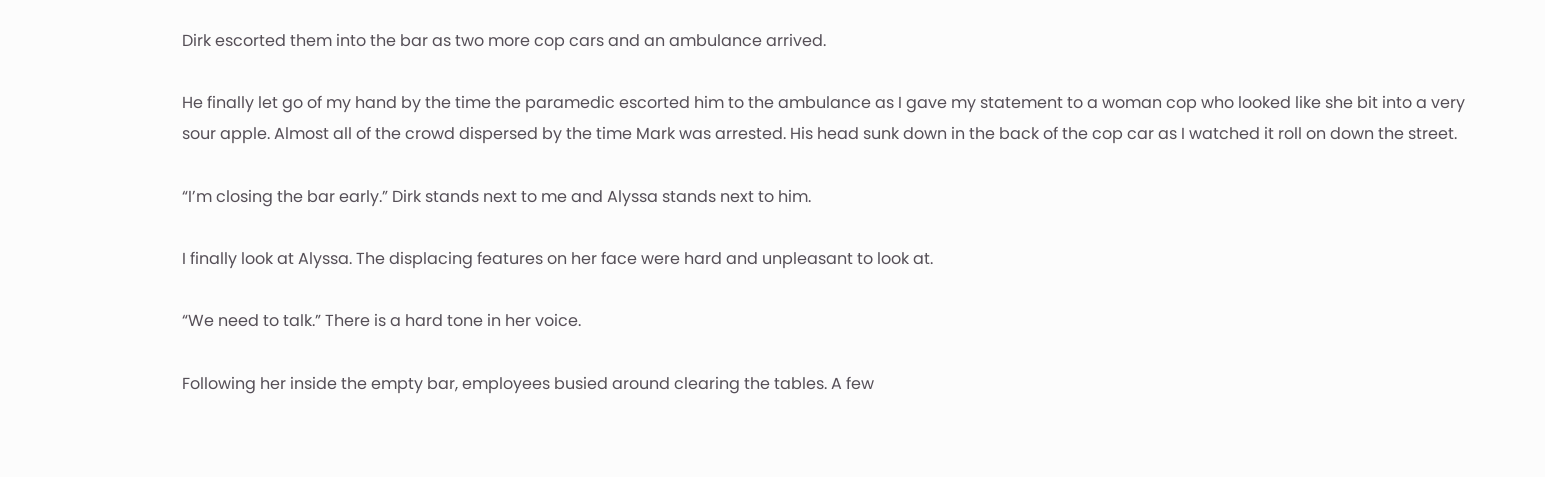Dirk escorted them into the bar as two more cop cars and an ambulance arrived.

He finally let go of my hand by the time the paramedic escorted him to the ambulance as I gave my statement to a woman cop who looked like she bit into a very sour apple. Almost all of the crowd dispersed by the time Mark was arrested. His head sunk down in the back of the cop car as I watched it roll on down the street.

“I’m closing the bar early.” Dirk stands next to me and Alyssa stands next to him.

I finally look at Alyssa. The displacing features on her face were hard and unpleasant to look at.

“We need to talk.” There is a hard tone in her voice.

Following her inside the empty bar, employees busied around clearing the tables. A few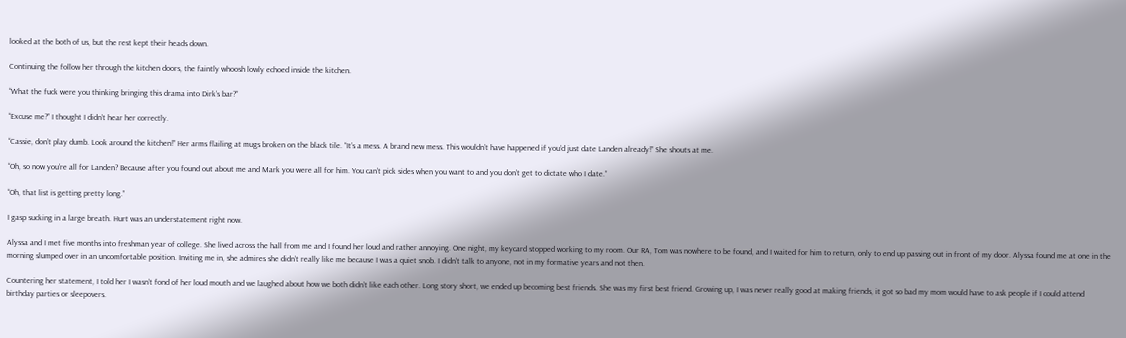looked at the both of us, but the rest kept their heads down.

Continuing the follow her through the kitchen doors, the faintly whoosh lowly echoed inside the kitchen.

“What the fuck were you thinking bringing this drama into Dirk’s bar?”

“Excuse me?” I thought I didn’t hear her correctly.

“Cassie, don’t play dumb. Look around the kitchen!” Her arms flailing at mugs broken on the black tile. “It’s a mess. A brand new mess. This wouldn’t have happened if you’d just date Landen already!” She shouts at me.

“Oh, so now you’re all for Landen? Because after you found out about me and Mark you were all for him. You can’t pick sides when you want to and you don’t get to dictate who I date.”

“Oh, that list is getting pretty long.”

I gasp sucking in a large breath. Hurt was an understatement right now.

Alyssa and I met five months into freshman year of college. She lived across the hall from me and I found her loud and rather annoying. One night, my keycard stopped working to my room. Our RA, Tom was nowhere to be found, and I waited for him to return, only to end up passing out in front of my door. Alyssa found me at one in the morning slumped over in an uncomfortable position. Inviting me in, she admires she didn’t really like me because I was a quiet snob. I didn’t talk to anyone, not in my formative years and not then.

Countering her statement, I told her I wasn’t fond of her loud mouth and we laughed about how we both didn’t like each other. Long story short, we ended up becoming best friends. She was my first best friend. Growing up, I was never really good at making friends, it got so bad my mom would have to ask people if I could attend birthday parties or sleepovers.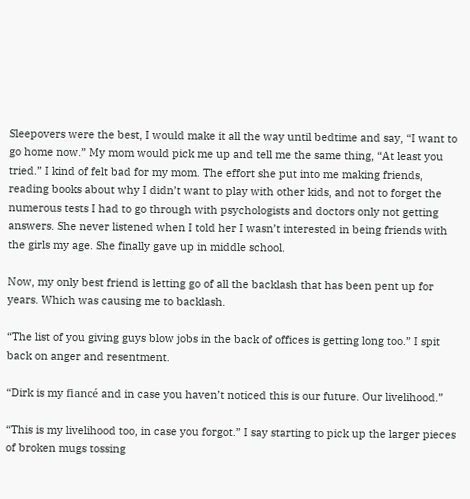Sleepovers were the best, I would make it all the way until bedtime and say, “I want to go home now.” My mom would pick me up and tell me the same thing, “At least you tried.” I kind of felt bad for my mom. The effort she put into me making friends, reading books about why I didn’t want to play with other kids, and not to forget the numerous tests I had to go through with psychologists and doctors only not getting answers. She never listened when I told her I wasn’t interested in being friends with the girls my age. She finally gave up in middle school.

Now, my only best friend is letting go of all the backlash that has been pent up for years. Which was causing me to backlash.

“The list of you giving guys blow jobs in the back of offices is getting long too.” I spit back on anger and resentment.

“Dirk is my fiancé and in case you haven’t noticed this is our future. Our livelihood.”

“This is my livelihood too, in case you forgot.” I say starting to pick up the larger pieces of broken mugs tossing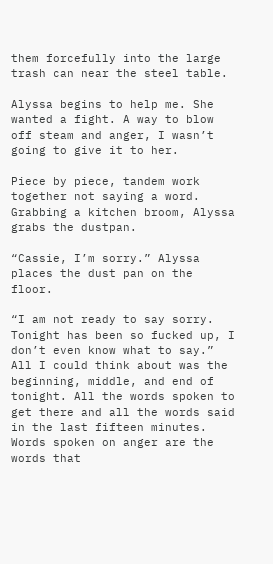them forcefully into the large trash can near the steel table.

Alyssa begins to help me. She wanted a fight. A way to blow off steam and anger, I wasn’t going to give it to her.

Piece by piece, tandem work together not saying a word. Grabbing a kitchen broom, Alyssa grabs the dustpan.

“Cassie, I’m sorry.” Alyssa places the dust pan on the floor.

“I am not ready to say sorry. Tonight has been so fucked up, I don’t even know what to say.” All I could think about was the beginning, middle, and end of tonight. All the words spoken to get there and all the words said in the last fifteen minutes. Words spoken on anger are the words that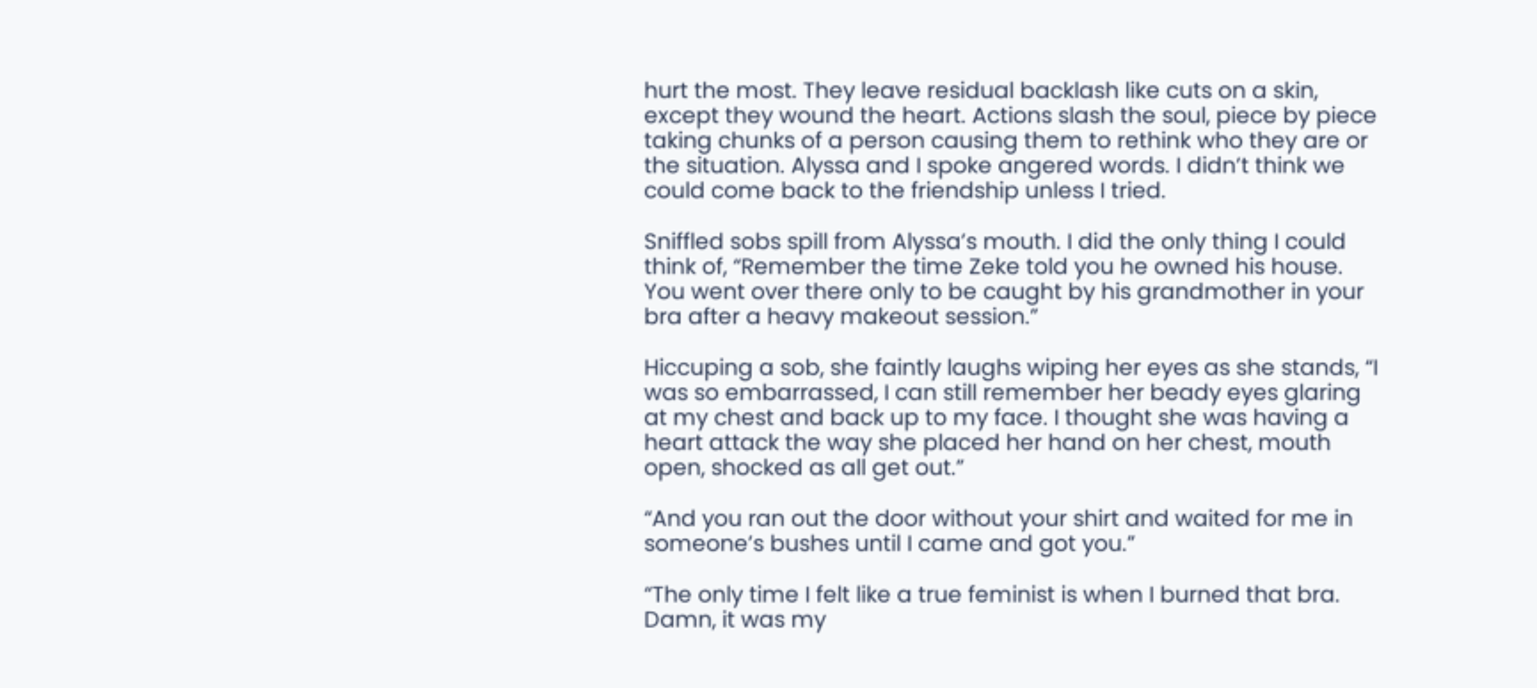hurt the most. They leave residual backlash like cuts on a skin, except they wound the heart. Actions slash the soul, piece by piece taking chunks of a person causing them to rethink who they are or the situation. Alyssa and I spoke angered words. I didn’t think we could come back to the friendship unless I tried.

Sniffled sobs spill from Alyssa’s mouth. I did the only thing I could think of, “Remember the time Zeke told you he owned his house. You went over there only to be caught by his grandmother in your bra after a heavy makeout session.”

Hiccuping a sob, she faintly laughs wiping her eyes as she stands, “I was so embarrassed, I can still remember her beady eyes glaring at my chest and back up to my face. I thought she was having a heart attack the way she placed her hand on her chest, mouth open, shocked as all get out.”

“And you ran out the door without your shirt and waited for me in someone’s bushes until I came and got you.”

“The only time I felt like a true feminist is when I burned that bra. Damn, it was my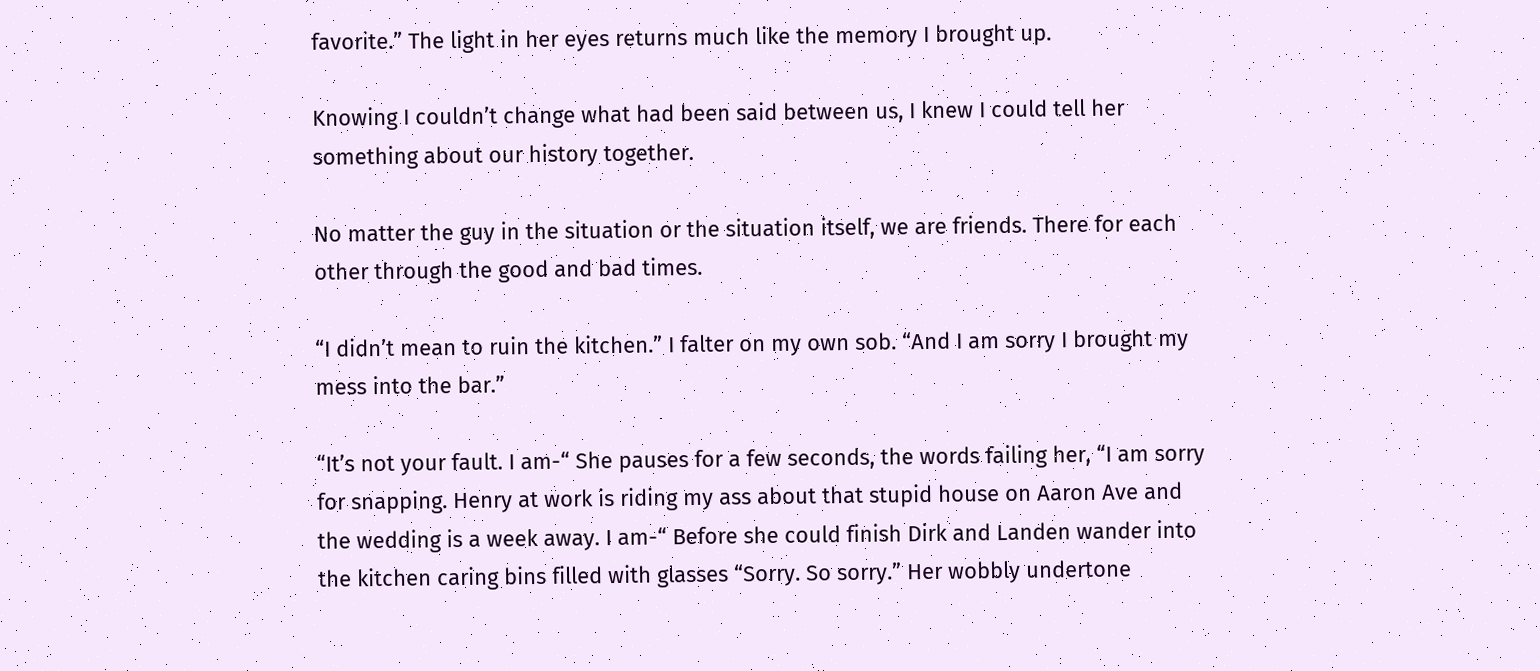favorite.” The light in her eyes returns much like the memory I brought up.

Knowing I couldn’t change what had been said between us, I knew I could tell her something about our history together.

No matter the guy in the situation or the situation itself, we are friends. There for each other through the good and bad times.

“I didn’t mean to ruin the kitchen.” I falter on my own sob. “And I am sorry I brought my mess into the bar.”

“It’s not your fault. I am-“ She pauses for a few seconds, the words failing her, “I am sorry for snapping. Henry at work is riding my ass about that stupid house on Aaron Ave and the wedding is a week away. I am-“ Before she could finish Dirk and Landen wander into the kitchen caring bins filled with glasses “Sorry. So sorry.” Her wobbly undertone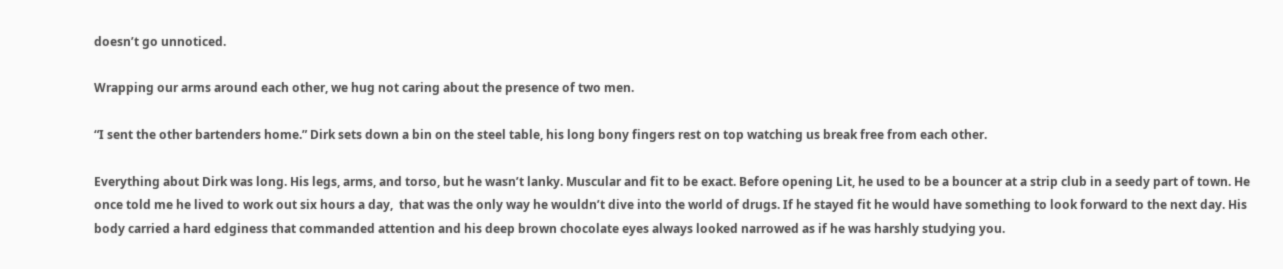doesn’t go unnoticed.

Wrapping our arms around each other, we hug not caring about the presence of two men.

“I sent the other bartenders home.” Dirk sets down a bin on the steel table, his long bony fingers rest on top watching us break free from each other.

Everything about Dirk was long. His legs, arms, and torso, but he wasn’t lanky. Muscular and fit to be exact. Before opening Lit, he used to be a bouncer at a strip club in a seedy part of town. He once told me he lived to work out six hours a day,  that was the only way he wouldn’t dive into the world of drugs. If he stayed fit he would have something to look forward to the next day. His body carried a hard edginess that commanded attention and his deep brown chocolate eyes always looked narrowed as if he was harshly studying you.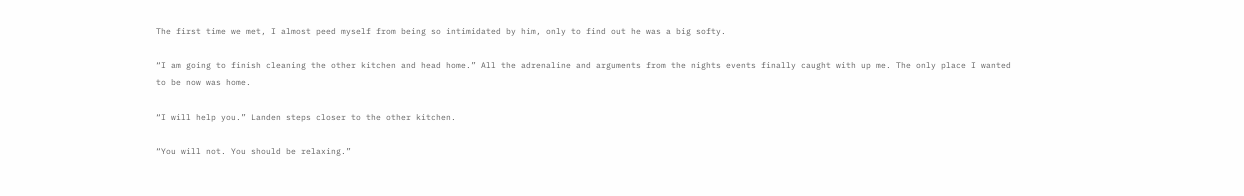The first time we met, I almost peed myself from being so intimidated by him, only to find out he was a big softy.

“I am going to finish cleaning the other kitchen and head home.” All the adrenaline and arguments from the nights events finally caught with up me. The only place I wanted to be now was home.

“I will help you.” Landen steps closer to the other kitchen.

“You will not. You should be relaxing.”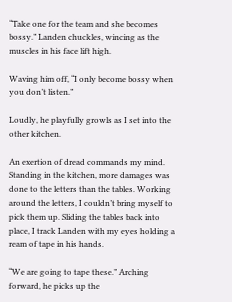“Take one for the team and she becomes bossy.” Landen chuckles, wincing as the muscles in his face lift high.

Waving him off, “I only become bossy when you don’t listen.”

Loudly, he playfully growls as I set into the other kitchen.

An exertion of dread commands my mind. Standing in the kitchen, more damages was done to the letters than the tables. Working around the letters, I couldn’t bring myself to pick them up. Sliding the tables back into place, I track Landen with my eyes holding a ream of tape in his hands.

“We are going to tape these.” Arching forward, he picks up the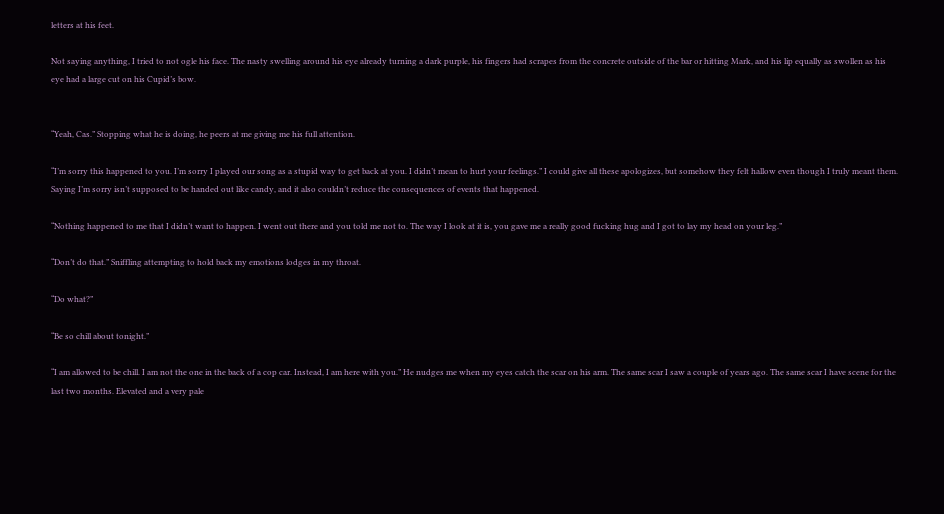letters at his feet.

Not saying anything, I tried to not ogle his face. The nasty swelling around his eye already turning a dark purple, his fingers had scrapes from the concrete outside of the bar or hitting Mark, and his lip equally as swollen as his eye had a large cut on his Cupid’s bow.


“Yeah, Cas.” Stopping what he is doing, he peers at me giving me his full attention.

“I’m sorry this happened to you. I’m sorry I played our song as a stupid way to get back at you. I didn’t mean to hurt your feelings.” I could give all these apologizes, but somehow they felt hallow even though I truly meant them. Saying I’m sorry isn’t supposed to be handed out like candy, and it also couldn’t reduce the consequences of events that happened.

“Nothing happened to me that I didn’t want to happen. I went out there and you told me not to. The way I look at it is, you gave me a really good fucking hug and I got to lay my head on your leg.”

“Don’t do that.” Sniffling attempting to hold back my emotions lodges in my throat.

“Do what?”

“Be so chill about tonight.”

“I am allowed to be chill. I am not the one in the back of a cop car. Instead, I am here with you.” He nudges me when my eyes catch the scar on his arm. The same scar I saw a couple of years ago. The same scar I have scene for the last two months. Elevated and a very pale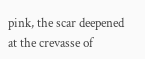pink, the scar deepened at the crevasse of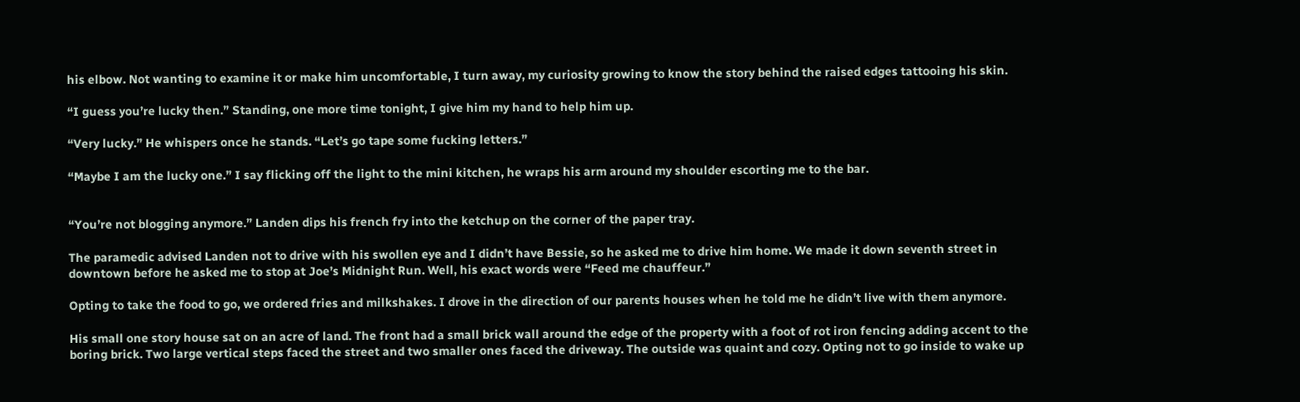his elbow. Not wanting to examine it or make him uncomfortable, I turn away, my curiosity growing to know the story behind the raised edges tattooing his skin.

“I guess you’re lucky then.” Standing, one more time tonight, I give him my hand to help him up.

“Very lucky.” He whispers once he stands. “Let’s go tape some fucking letters.”

“Maybe I am the lucky one.” I say flicking off the light to the mini kitchen, he wraps his arm around my shoulder escorting me to the bar.


“You’re not blogging anymore.” Landen dips his french fry into the ketchup on the corner of the paper tray.

The paramedic advised Landen not to drive with his swollen eye and I didn’t have Bessie, so he asked me to drive him home. We made it down seventh street in downtown before he asked me to stop at Joe’s Midnight Run. Well, his exact words were “Feed me chauffeur.”

Opting to take the food to go, we ordered fries and milkshakes. I drove in the direction of our parents houses when he told me he didn’t live with them anymore.

His small one story house sat on an acre of land. The front had a small brick wall around the edge of the property with a foot of rot iron fencing adding accent to the boring brick. Two large vertical steps faced the street and two smaller ones faced the driveway. The outside was quaint and cozy. Opting not to go inside to wake up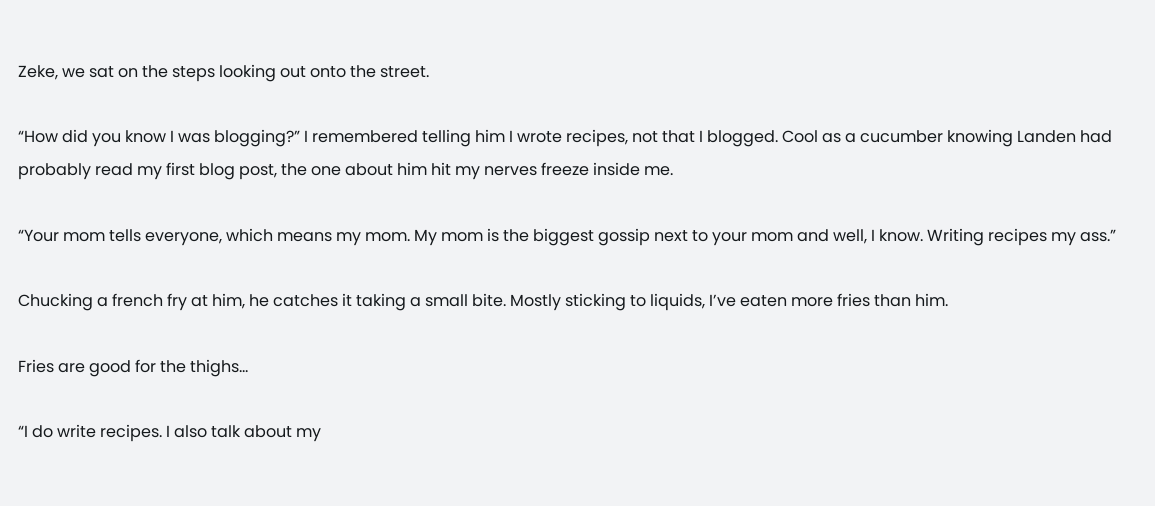Zeke, we sat on the steps looking out onto the street.

“How did you know I was blogging?” I remembered telling him I wrote recipes, not that I blogged. Cool as a cucumber knowing Landen had probably read my first blog post, the one about him hit my nerves freeze inside me.

“Your mom tells everyone, which means my mom. My mom is the biggest gossip next to your mom and well, I know. Writing recipes my ass.”

Chucking a french fry at him, he catches it taking a small bite. Mostly sticking to liquids, I’ve eaten more fries than him.

Fries are good for the thighs…

“I do write recipes. I also talk about my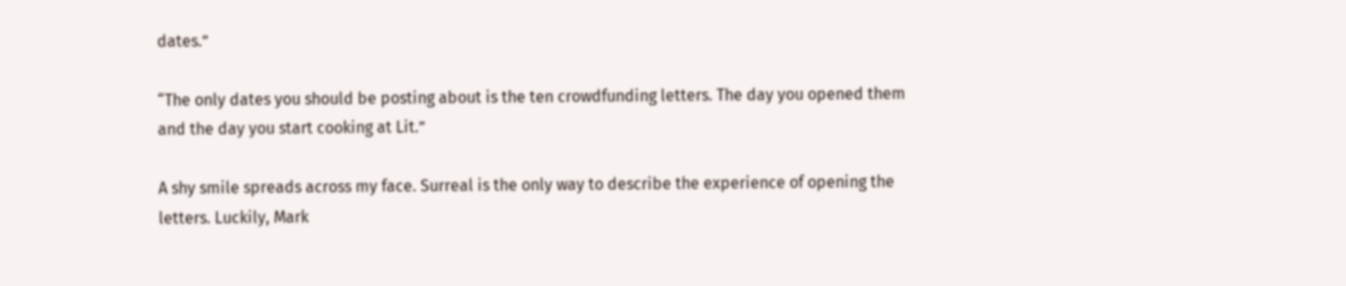dates.”

“The only dates you should be posting about is the ten crowdfunding letters. The day you opened them and the day you start cooking at Lit.”

A shy smile spreads across my face. Surreal is the only way to describe the experience of opening the letters. Luckily, Mark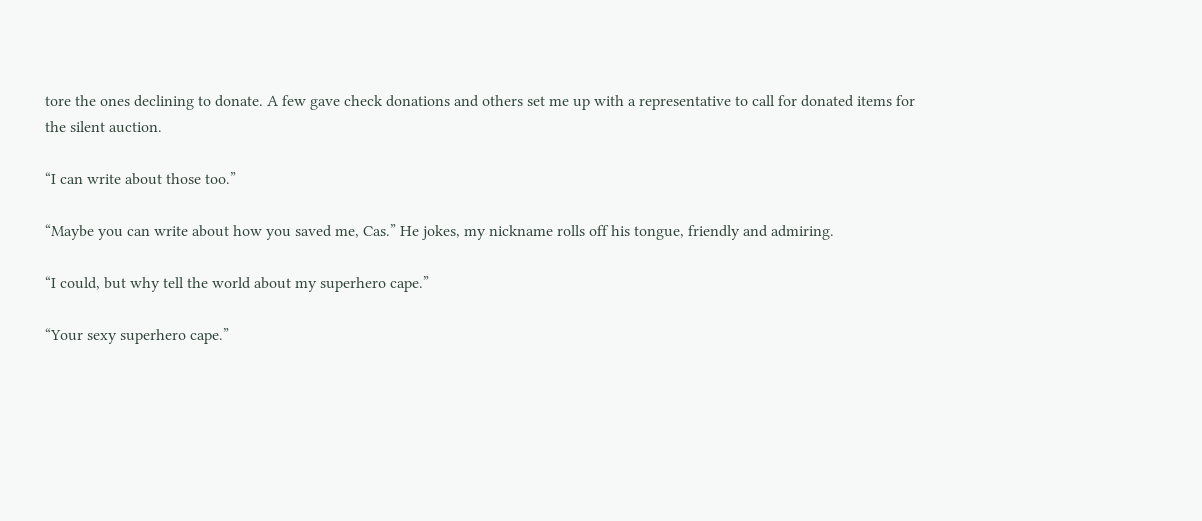tore the ones declining to donate. A few gave check donations and others set me up with a representative to call for donated items for the silent auction.

“I can write about those too.”

“Maybe you can write about how you saved me, Cas.” He jokes, my nickname rolls off his tongue, friendly and admiring.

“I could, but why tell the world about my superhero cape.”

“Your sexy superhero cape.”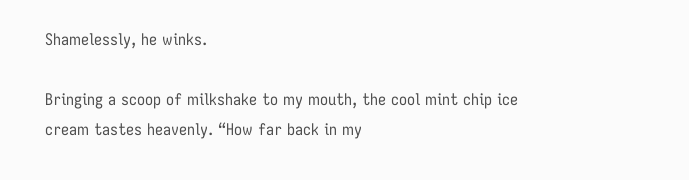Shamelessly, he winks.

Bringing a scoop of milkshake to my mouth, the cool mint chip ice cream tastes heavenly. “How far back in my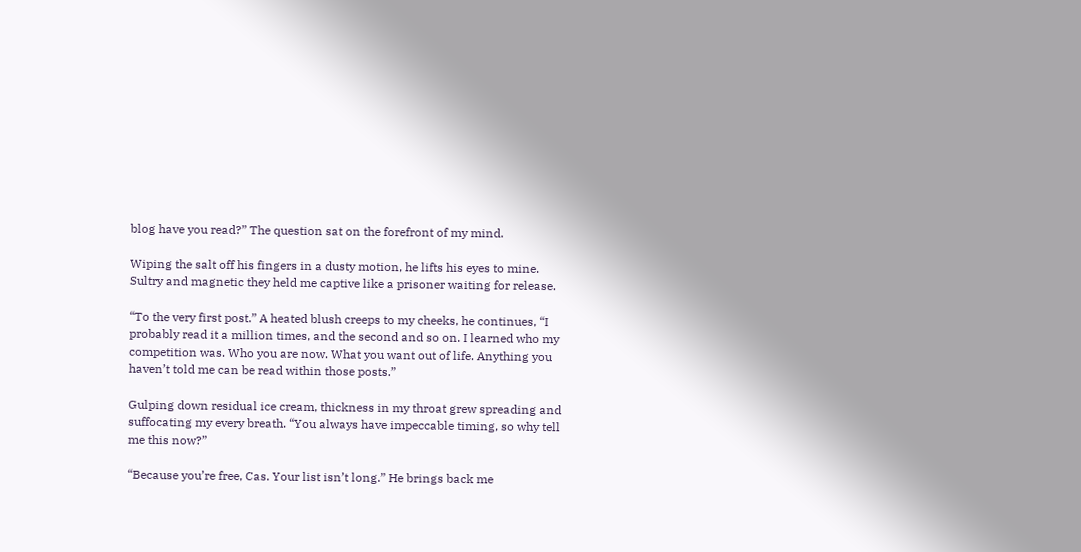blog have you read?” The question sat on the forefront of my mind.

Wiping the salt off his fingers in a dusty motion, he lifts his eyes to mine. Sultry and magnetic they held me captive like a prisoner waiting for release.

“To the very first post.” A heated blush creeps to my cheeks, he continues, “I probably read it a million times, and the second and so on. I learned who my competition was. Who you are now. What you want out of life. Anything you haven’t told me can be read within those posts.”

Gulping down residual ice cream, thickness in my throat grew spreading and suffocating my every breath. “You always have impeccable timing, so why tell me this now?”

“Because you’re free, Cas. Your list isn’t long.” He brings back me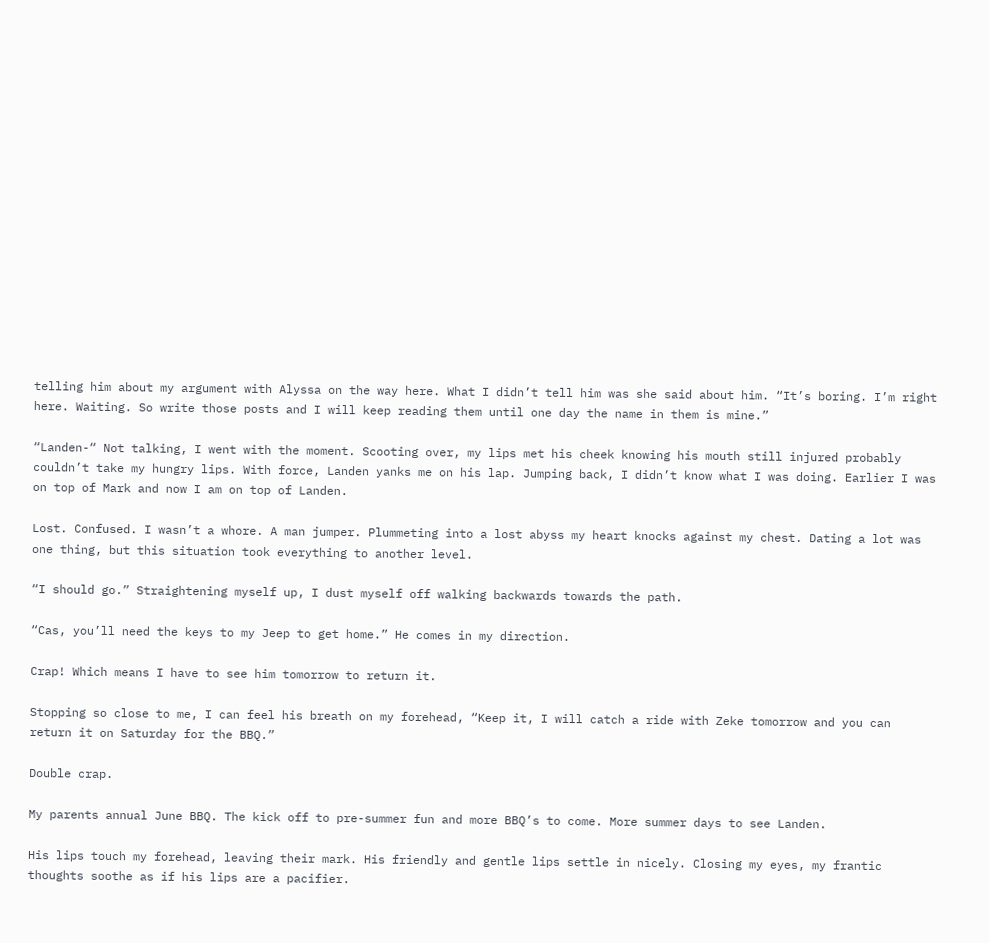telling him about my argument with Alyssa on the way here. What I didn’t tell him was she said about him. “It’s boring. I’m right here. Waiting. So write those posts and I will keep reading them until one day the name in them is mine.”

“Landen-“ Not talking, I went with the moment. Scooting over, my lips met his cheek knowing his mouth still injured probably couldn’t take my hungry lips. With force, Landen yanks me on his lap. Jumping back, I didn’t know what I was doing. Earlier I was on top of Mark and now I am on top of Landen.

Lost. Confused. I wasn’t a whore. A man jumper. Plummeting into a lost abyss my heart knocks against my chest. Dating a lot was one thing, but this situation took everything to another level.

“I should go.” Straightening myself up, I dust myself off walking backwards towards the path.

“Cas, you’ll need the keys to my Jeep to get home.” He comes in my direction.

Crap! Which means I have to see him tomorrow to return it.

Stopping so close to me, I can feel his breath on my forehead, “Keep it, I will catch a ride with Zeke tomorrow and you can return it on Saturday for the BBQ.”

Double crap.

My parents annual June BBQ. The kick off to pre-summer fun and more BBQ’s to come. More summer days to see Landen.

His lips touch my forehead, leaving their mark. His friendly and gentle lips settle in nicely. Closing my eyes, my frantic thoughts soothe as if his lips are a pacifier.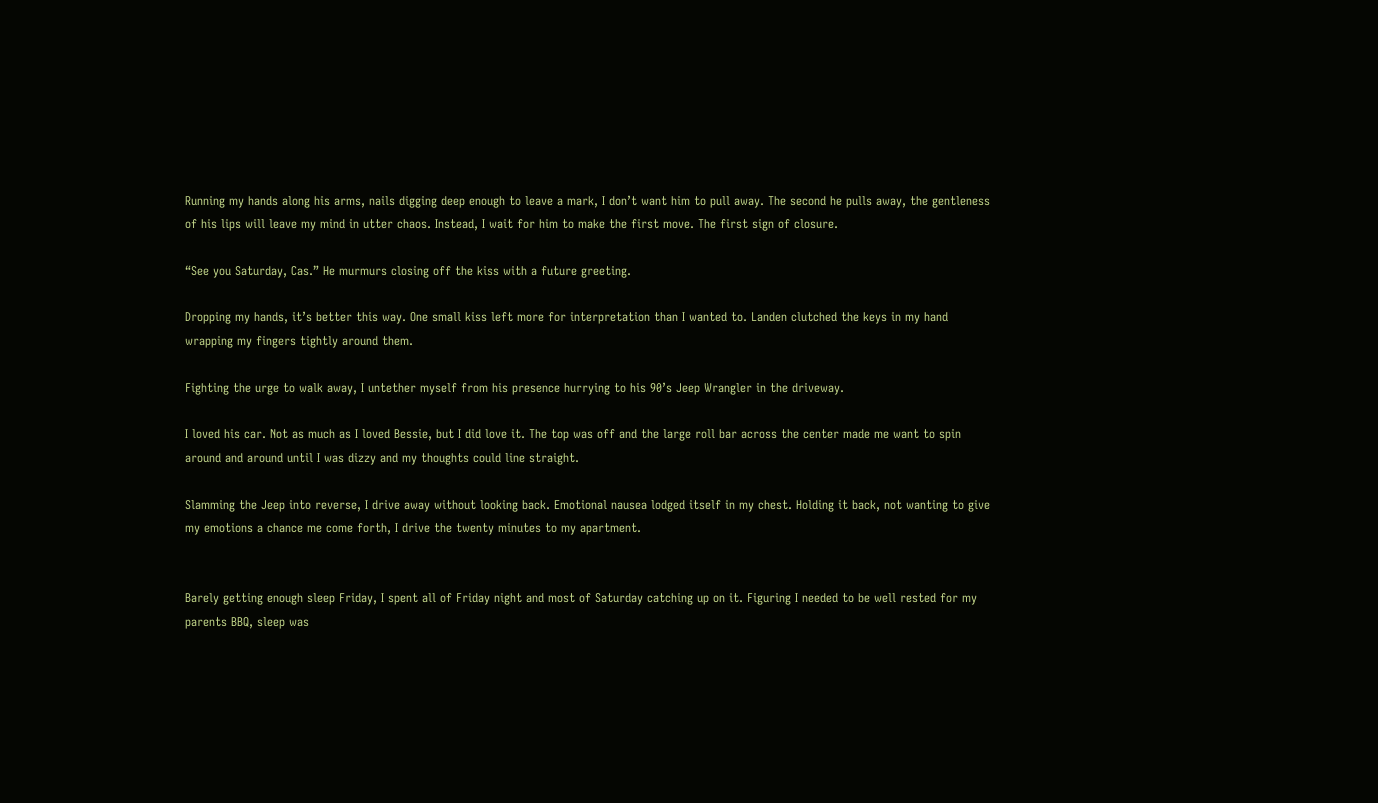Running my hands along his arms, nails digging deep enough to leave a mark, I don’t want him to pull away. The second he pulls away, the gentleness of his lips will leave my mind in utter chaos. Instead, I wait for him to make the first move. The first sign of closure.

“See you Saturday, Cas.” He murmurs closing off the kiss with a future greeting.

Dropping my hands, it’s better this way. One small kiss left more for interpretation than I wanted to. Landen clutched the keys in my hand wrapping my fingers tightly around them.

Fighting the urge to walk away, I untether myself from his presence hurrying to his 90’s Jeep Wrangler in the driveway.

I loved his car. Not as much as I loved Bessie, but I did love it. The top was off and the large roll bar across the center made me want to spin around and around until I was dizzy and my thoughts could line straight.

Slamming the Jeep into reverse, I drive away without looking back. Emotional nausea lodged itself in my chest. Holding it back, not wanting to give my emotions a chance me come forth, I drive the twenty minutes to my apartment.


Barely getting enough sleep Friday, I spent all of Friday night and most of Saturday catching up on it. Figuring I needed to be well rested for my parents BBQ, sleep was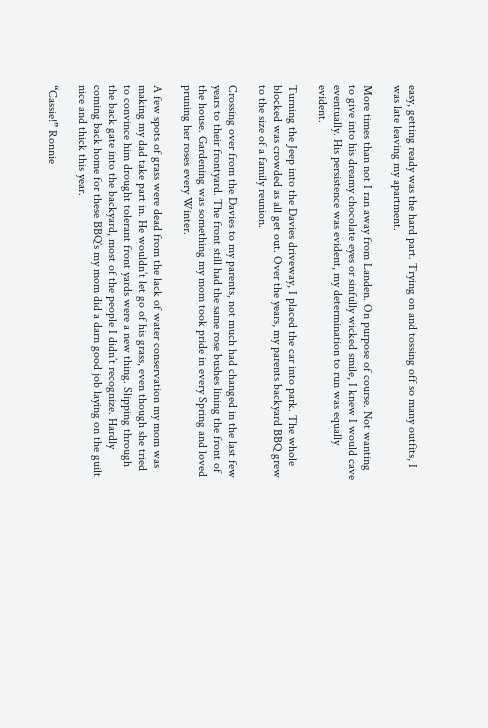easy, getting ready was the hard part. Trying on and tossing off so many outfits, I was late leaving my apartment.

More times than not I ran away from Landen. On purpose of course. Not wanting to give into his dreamy chocolate eyes or sinfully wicked smile, I knew I would cave eventually. His persistence was evident, my determination to run was equally evident.

Turning the Jeep into the Davies driveway, I placed the car into park. The whole blocked was crowded as all get out. Over the years, my parents backyard BBQ grew to the size of a family reunion.

Crossing over from the Davies to my parents, not much had changed in the last few years to their frontyard. The front still had the same rose bushes lining the front of the house. Gardening was something my mom took pride in every Spring and loved pruning her roses every Winter.

A few spots of grass were dead from the lack of water conservation my mom was making my dad take part in. He wouldn’t let go of his grass, even though she tried to convince him drought tolerant front yards were a new thing. Slipping through the back gate into the backyard, most of the people I didn’t recognize. Hardly coming back home for these BBQ’s my mom did a darn good job laying on the guilt nice and thick this year.

“Cassie!” Ronnie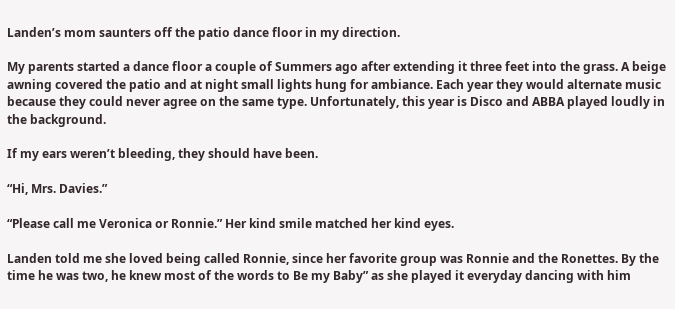Landen’s mom saunters off the patio dance floor in my direction.

My parents started a dance floor a couple of Summers ago after extending it three feet into the grass. A beige awning covered the patio and at night small lights hung for ambiance. Each year they would alternate music because they could never agree on the same type. Unfortunately, this year is Disco and ABBA played loudly in the background.

If my ears weren’t bleeding, they should have been.

“Hi, Mrs. Davies.”

“Please call me Veronica or Ronnie.” Her kind smile matched her kind eyes.

Landen told me she loved being called Ronnie, since her favorite group was Ronnie and the Ronettes. By the time he was two, he knew most of the words to Be my Baby” as she played it everyday dancing with him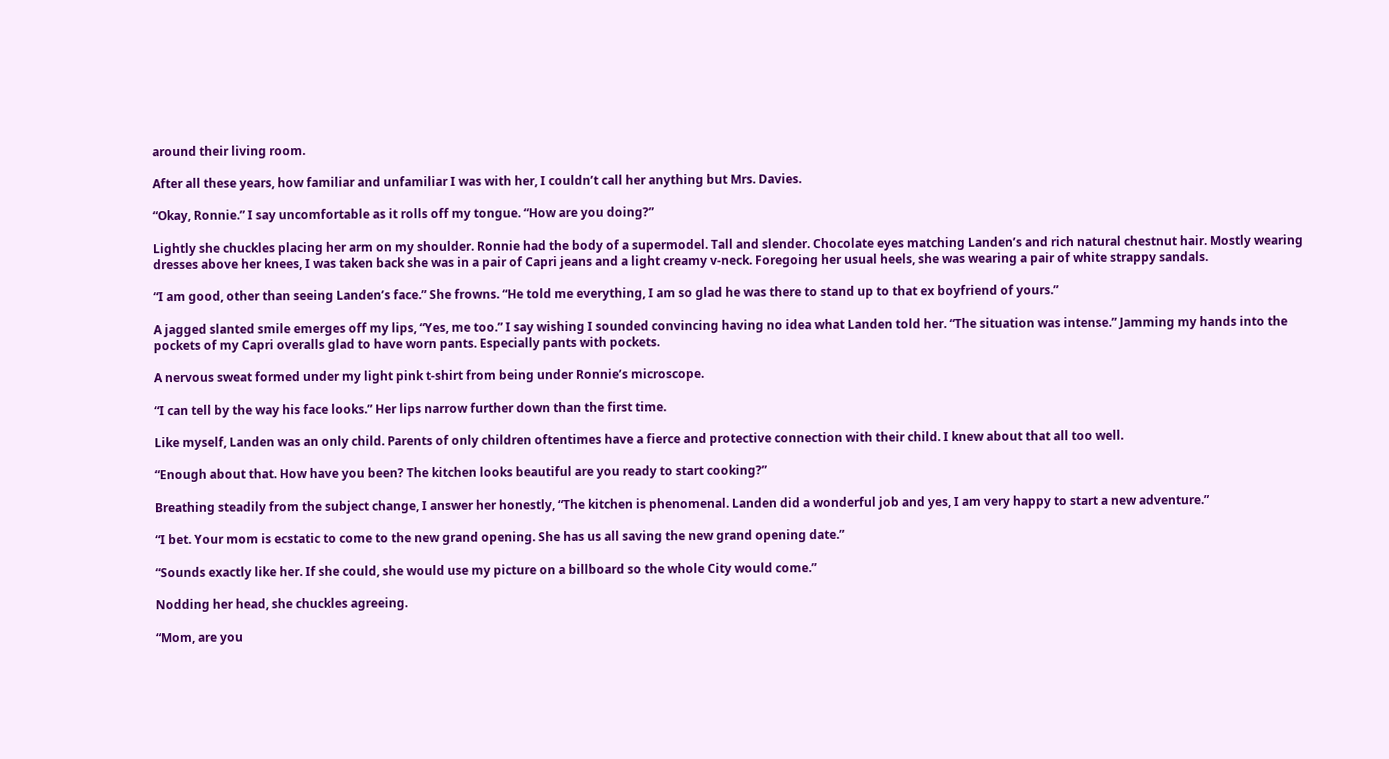around their living room.

After all these years, how familiar and unfamiliar I was with her, I couldn’t call her anything but Mrs. Davies.

“Okay, Ronnie.” I say uncomfortable as it rolls off my tongue. “How are you doing?”

Lightly she chuckles placing her arm on my shoulder. Ronnie had the body of a supermodel. Tall and slender. Chocolate eyes matching Landen’s and rich natural chestnut hair. Mostly wearing dresses above her knees, I was taken back she was in a pair of Capri jeans and a light creamy v-neck. Foregoing her usual heels, she was wearing a pair of white strappy sandals.

“I am good, other than seeing Landen’s face.” She frowns. “He told me everything, I am so glad he was there to stand up to that ex boyfriend of yours.”

A jagged slanted smile emerges off my lips, “Yes, me too.” I say wishing I sounded convincing having no idea what Landen told her. “The situation was intense.” Jamming my hands into the pockets of my Capri overalls glad to have worn pants. Especially pants with pockets.

A nervous sweat formed under my light pink t-shirt from being under Ronnie’s microscope.

“I can tell by the way his face looks.” Her lips narrow further down than the first time.

Like myself, Landen was an only child. Parents of only children oftentimes have a fierce and protective connection with their child. I knew about that all too well.

“Enough about that. How have you been? The kitchen looks beautiful are you ready to start cooking?”

Breathing steadily from the subject change, I answer her honestly, “The kitchen is phenomenal. Landen did a wonderful job and yes, I am very happy to start a new adventure.”

“I bet. Your mom is ecstatic to come to the new grand opening. She has us all saving the new grand opening date.”

“Sounds exactly like her. If she could, she would use my picture on a billboard so the whole City would come.”

Nodding her head, she chuckles agreeing.

“Mom, are you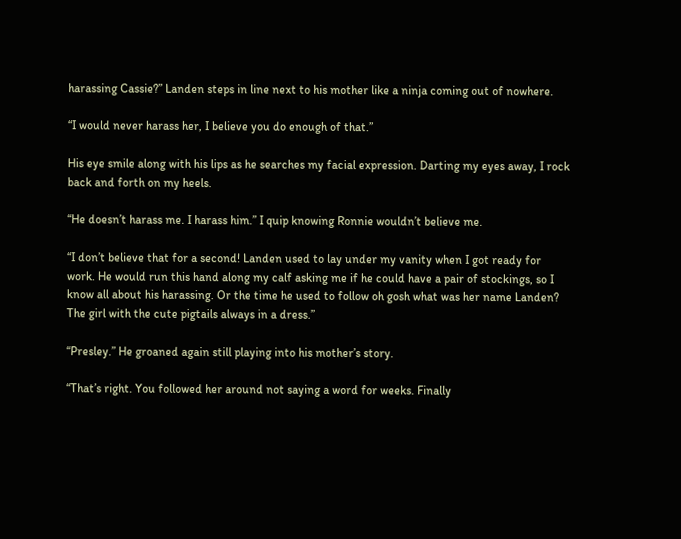harassing Cassie?” Landen steps in line next to his mother like a ninja coming out of nowhere.

“I would never harass her, I believe you do enough of that.”

His eye smile along with his lips as he searches my facial expression. Darting my eyes away, I rock back and forth on my heels.

“He doesn’t harass me. I harass him.” I quip knowing Ronnie wouldn’t believe me.

“I don’t believe that for a second! Landen used to lay under my vanity when I got ready for work. He would run this hand along my calf asking me if he could have a pair of stockings, so I know all about his harassing. Or the time he used to follow oh gosh what was her name Landen? The girl with the cute pigtails always in a dress.”

“Presley.” He groaned again still playing into his mother’s story.

“That’s right. You followed her around not saying a word for weeks. Finally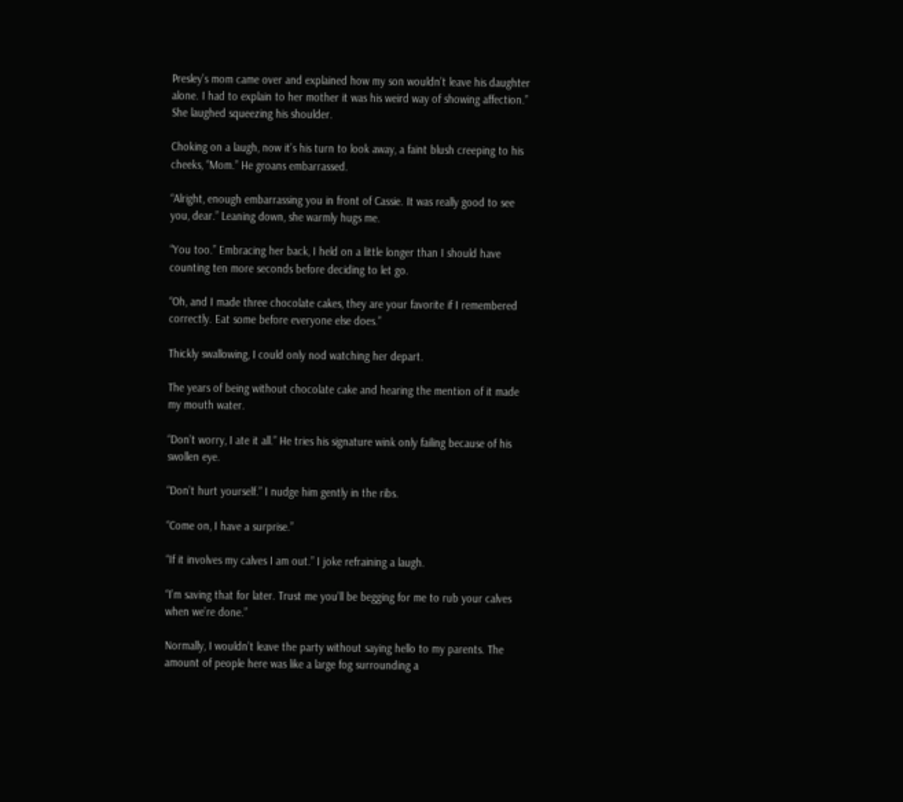Presley’s mom came over and explained how my son wouldn’t leave his daughter alone. I had to explain to her mother it was his weird way of showing affection.” She laughed squeezing his shoulder.

Choking on a laugh, now it’s his turn to look away, a faint blush creeping to his cheeks, “Mom.” He groans embarrassed.

“Alright, enough embarrassing you in front of Cassie. It was really good to see you, dear.” Leaning down, she warmly hugs me.

“You too.” Embracing her back, I held on a little longer than I should have counting ten more seconds before deciding to let go.

“Oh, and I made three chocolate cakes, they are your favorite if I remembered correctly. Eat some before everyone else does.”

Thickly swallowing, I could only nod watching her depart.

The years of being without chocolate cake and hearing the mention of it made my mouth water.

“Don’t worry, I ate it all.” He tries his signature wink only failing because of his swollen eye.

“Don’t hurt yourself.” I nudge him gently in the ribs.

“Come on, I have a surprise.”

“If it involves my calves I am out.” I joke refraining a laugh.

“I’m saving that for later. Trust me you’ll be begging for me to rub your calves when we’re done.”

Normally, I wouldn’t leave the party without saying hello to my parents. The amount of people here was like a large fog surrounding a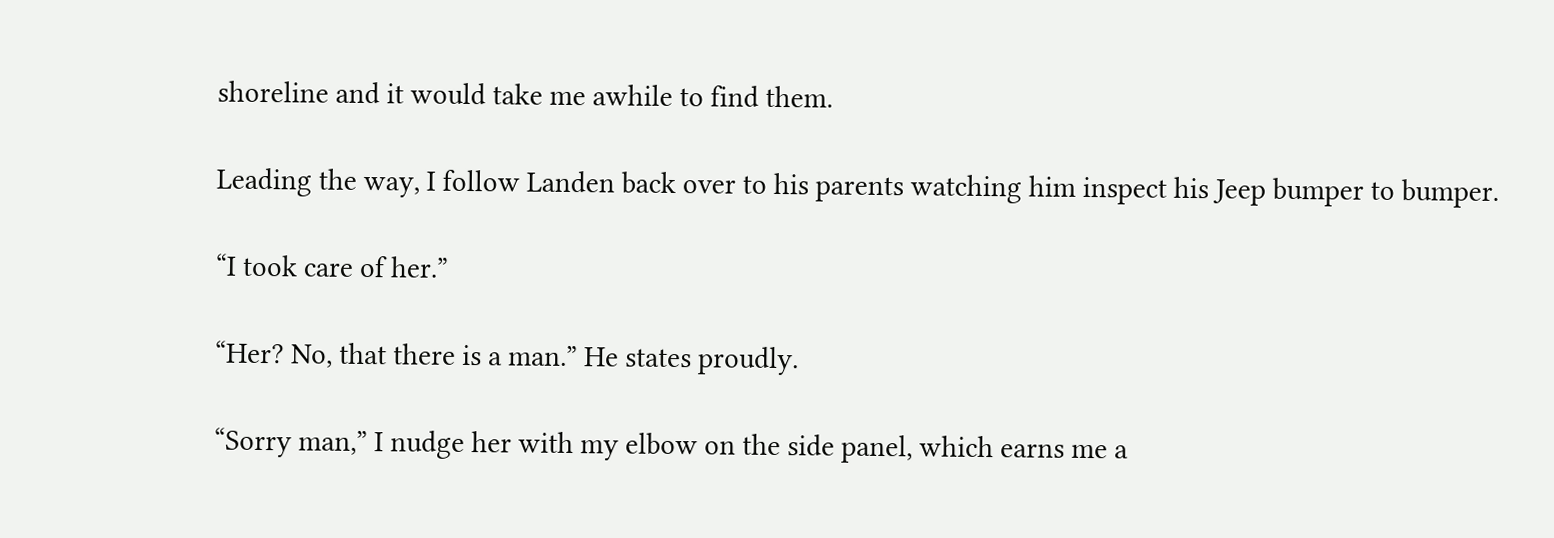shoreline and it would take me awhile to find them.

Leading the way, I follow Landen back over to his parents watching him inspect his Jeep bumper to bumper.

“I took care of her.”

“Her? No, that there is a man.” He states proudly.

“Sorry man,” I nudge her with my elbow on the side panel, which earns me a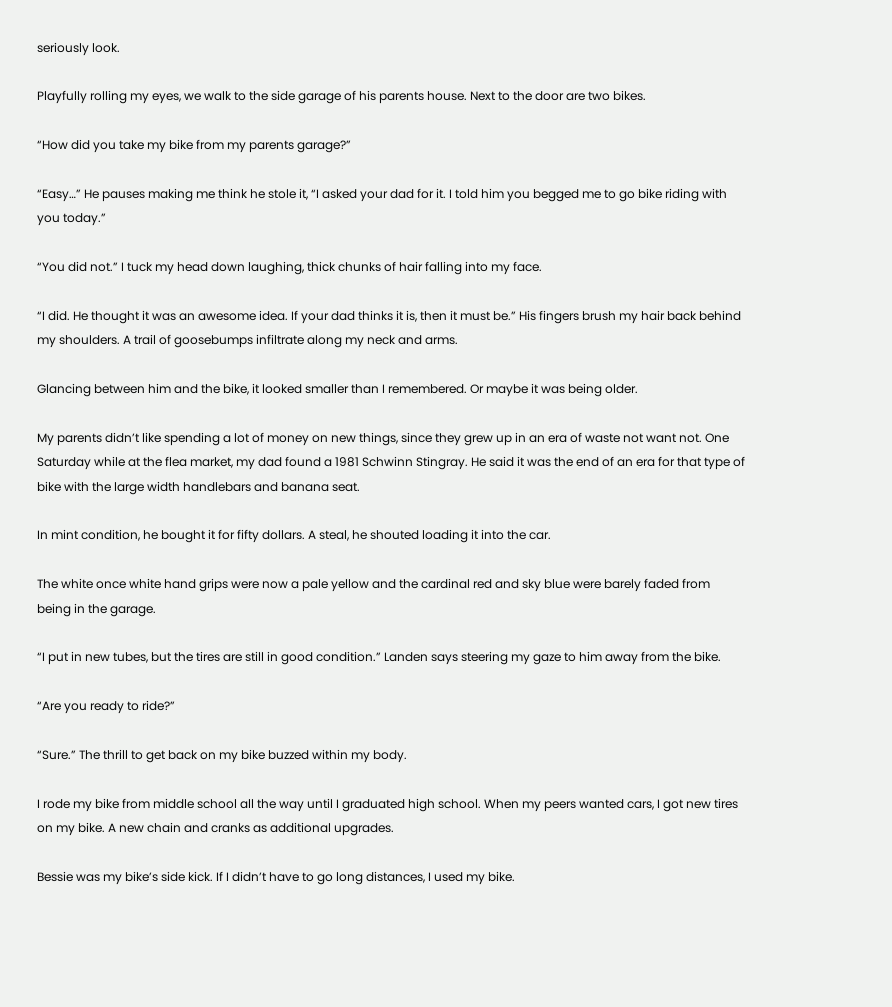seriously look.

Playfully rolling my eyes, we walk to the side garage of his parents house. Next to the door are two bikes.

“How did you take my bike from my parents garage?”

“Easy…” He pauses making me think he stole it, “I asked your dad for it. I told him you begged me to go bike riding with you today.”

“You did not.” I tuck my head down laughing, thick chunks of hair falling into my face.

“I did. He thought it was an awesome idea. If your dad thinks it is, then it must be.” His fingers brush my hair back behind my shoulders. A trail of goosebumps infiltrate along my neck and arms.

Glancing between him and the bike, it looked smaller than I remembered. Or maybe it was being older.

My parents didn’t like spending a lot of money on new things, since they grew up in an era of waste not want not. One Saturday while at the flea market, my dad found a 1981 Schwinn Stingray. He said it was the end of an era for that type of bike with the large width handlebars and banana seat.

In mint condition, he bought it for fifty dollars. A steal, he shouted loading it into the car.

The white once white hand grips were now a pale yellow and the cardinal red and sky blue were barely faded from being in the garage.

“I put in new tubes, but the tires are still in good condition.” Landen says steering my gaze to him away from the bike.

“Are you ready to ride?”

“Sure.” The thrill to get back on my bike buzzed within my body.

I rode my bike from middle school all the way until I graduated high school. When my peers wanted cars, I got new tires on my bike. A new chain and cranks as additional upgrades.

Bessie was my bike’s side kick. If I didn’t have to go long distances, I used my bike.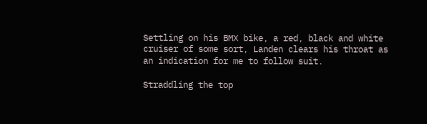Settling on his BMX bike, a red, black and white cruiser of some sort, Landen clears his throat as an indication for me to follow suit.

Straddling the top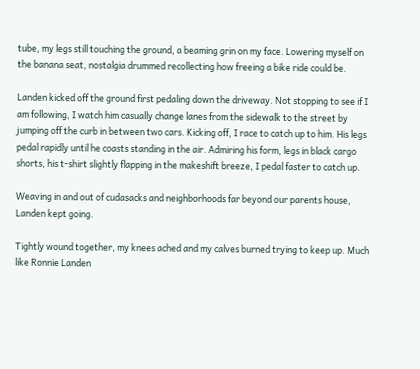tube, my legs still touching the ground, a beaming grin on my face. Lowering myself on the banana seat, nostalgia drummed recollecting how freeing a bike ride could be.

Landen kicked off the ground first pedaling down the driveway. Not stopping to see if I am following, I watch him casually change lanes from the sidewalk to the street by jumping off the curb in between two cars. Kicking off, I race to catch up to him. His legs pedal rapidly until he coasts standing in the air. Admiring his form, legs in black cargo shorts, his t-shirt slightly flapping in the makeshift breeze, I pedal faster to catch up.

Weaving in and out of cudasacks and neighborhoods far beyond our parents house, Landen kept going.

Tightly wound together, my knees ached and my calves burned trying to keep up. Much like Ronnie Landen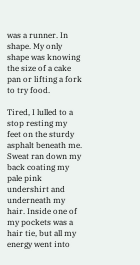was a runner. In shape. My only shape was knowing the size of a cake pan or lifting a fork to try food.

Tired, I lulled to a stop resting my feet on the sturdy asphalt beneath me. Sweat ran down my back coating my pale pink undershirt and underneath my hair. Inside one of my pockets was a hair tie, but all my energy went into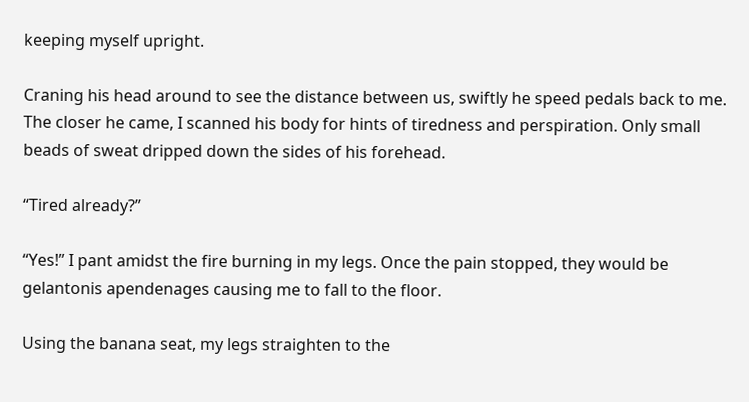keeping myself upright.

Craning his head around to see the distance between us, swiftly he speed pedals back to me. The closer he came, I scanned his body for hints of tiredness and perspiration. Only small beads of sweat dripped down the sides of his forehead.

“Tired already?”

“Yes!” I pant amidst the fire burning in my legs. Once the pain stopped, they would be gelantonis apendenages causing me to fall to the floor.

Using the banana seat, my legs straighten to the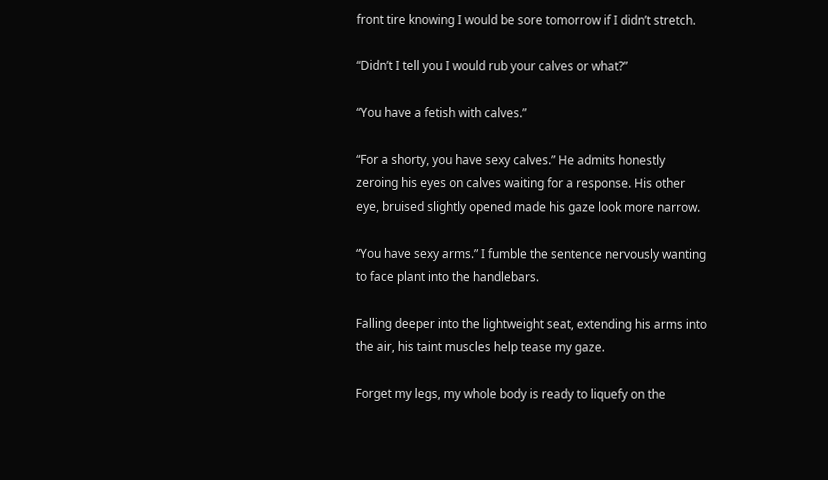front tire knowing I would be sore tomorrow if I didn’t stretch.

“Didn’t I tell you I would rub your calves or what?”

“You have a fetish with calves.”

“For a shorty, you have sexy calves.” He admits honestly zeroing his eyes on calves waiting for a response. His other eye, bruised slightly opened made his gaze look more narrow.

“You have sexy arms.” I fumble the sentence nervously wanting to face plant into the handlebars.

Falling deeper into the lightweight seat, extending his arms into the air, his taint muscles help tease my gaze.

Forget my legs, my whole body is ready to liquefy on the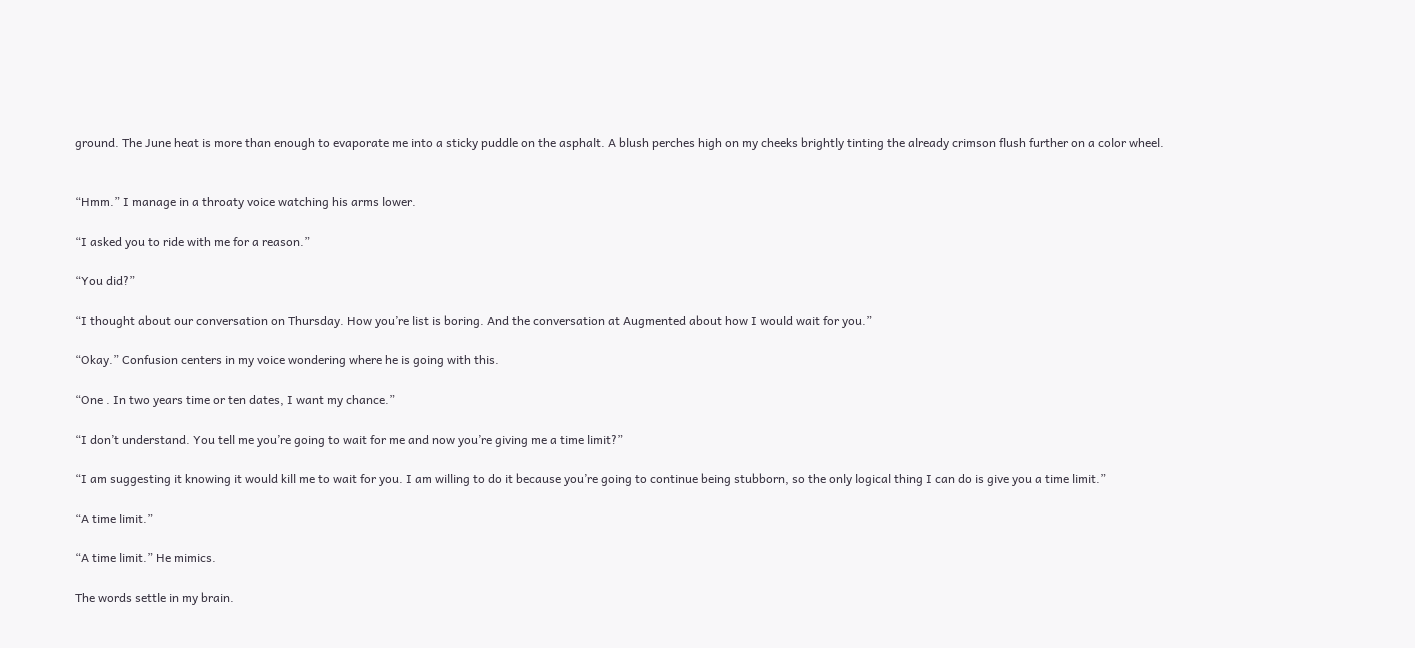ground. The June heat is more than enough to evaporate me into a sticky puddle on the asphalt. A blush perches high on my cheeks brightly tinting the already crimson flush further on a color wheel.


“Hmm.” I manage in a throaty voice watching his arms lower.

“I asked you to ride with me for a reason.”

“You did?”

“I thought about our conversation on Thursday. How you’re list is boring. And the conversation at Augmented about how I would wait for you.”

“Okay.” Confusion centers in my voice wondering where he is going with this.

“One . In two years time or ten dates, I want my chance.”

“I don’t understand. You tell me you’re going to wait for me and now you’re giving me a time limit?”

“I am suggesting it knowing it would kill me to wait for you. I am willing to do it because you’re going to continue being stubborn, so the only logical thing I can do is give you a time limit.”

“A time limit.”

“A time limit.” He mimics.

The words settle in my brain.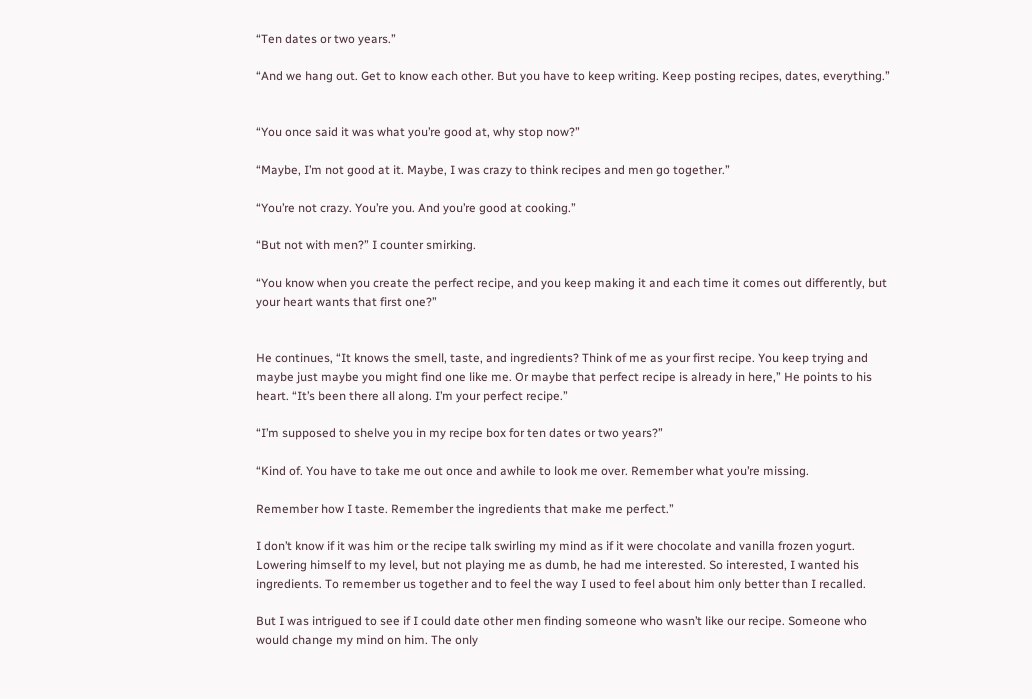“Ten dates or two years.”

“And we hang out. Get to know each other. But you have to keep writing. Keep posting recipes, dates, everything.”


“You once said it was what you’re good at, why stop now?”

“Maybe, I’m not good at it. Maybe, I was crazy to think recipes and men go together.”

“You’re not crazy. You’re you. And you’re good at cooking.”

“But not with men?” I counter smirking.

“You know when you create the perfect recipe, and you keep making it and each time it comes out differently, but your heart wants that first one?”


He continues, “It knows the smell, taste, and ingredients? Think of me as your first recipe. You keep trying and maybe just maybe you might find one like me. Or maybe that perfect recipe is already in here,” He points to his heart. “It’s been there all along. I’m your perfect recipe.”

“I’m supposed to shelve you in my recipe box for ten dates or two years?”

“Kind of. You have to take me out once and awhile to look me over. Remember what you’re missing.

Remember how I taste. Remember the ingredients that make me perfect.”

I don’t know if it was him or the recipe talk swirling my mind as if it were chocolate and vanilla frozen yogurt. Lowering himself to my level, but not playing me as dumb, he had me interested. So interested, I wanted his ingredients. To remember us together and to feel the way I used to feel about him only better than I recalled.

But I was intrigued to see if I could date other men finding someone who wasn’t like our recipe. Someone who would change my mind on him. The only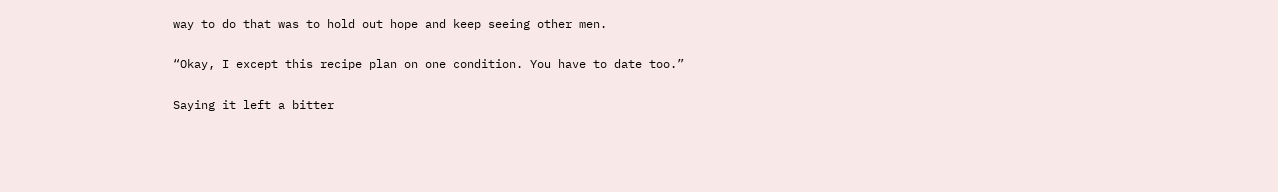way to do that was to hold out hope and keep seeing other men.

“Okay, I except this recipe plan on one condition. You have to date too.”

Saying it left a bitter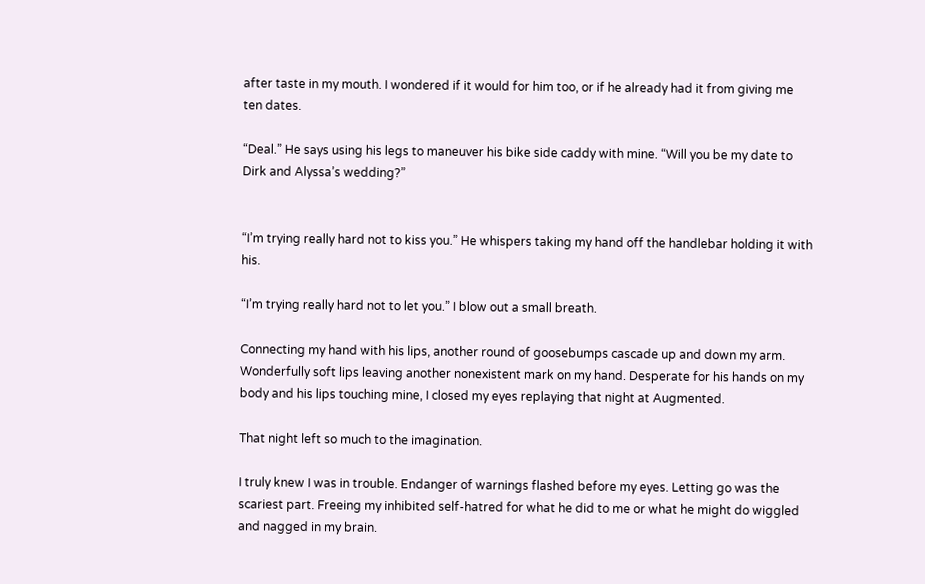after taste in my mouth. I wondered if it would for him too, or if he already had it from giving me ten dates.

“Deal.” He says using his legs to maneuver his bike side caddy with mine. “Will you be my date to Dirk and Alyssa’s wedding?”


“I’m trying really hard not to kiss you.” He whispers taking my hand off the handlebar holding it with his.

“I’m trying really hard not to let you.” I blow out a small breath.

Connecting my hand with his lips, another round of goosebumps cascade up and down my arm. Wonderfully soft lips leaving another nonexistent mark on my hand. Desperate for his hands on my body and his lips touching mine, I closed my eyes replaying that night at Augmented.

That night left so much to the imagination.

I truly knew I was in trouble. Endanger of warnings flashed before my eyes. Letting go was the scariest part. Freeing my inhibited self-hatred for what he did to me or what he might do wiggled and nagged in my brain.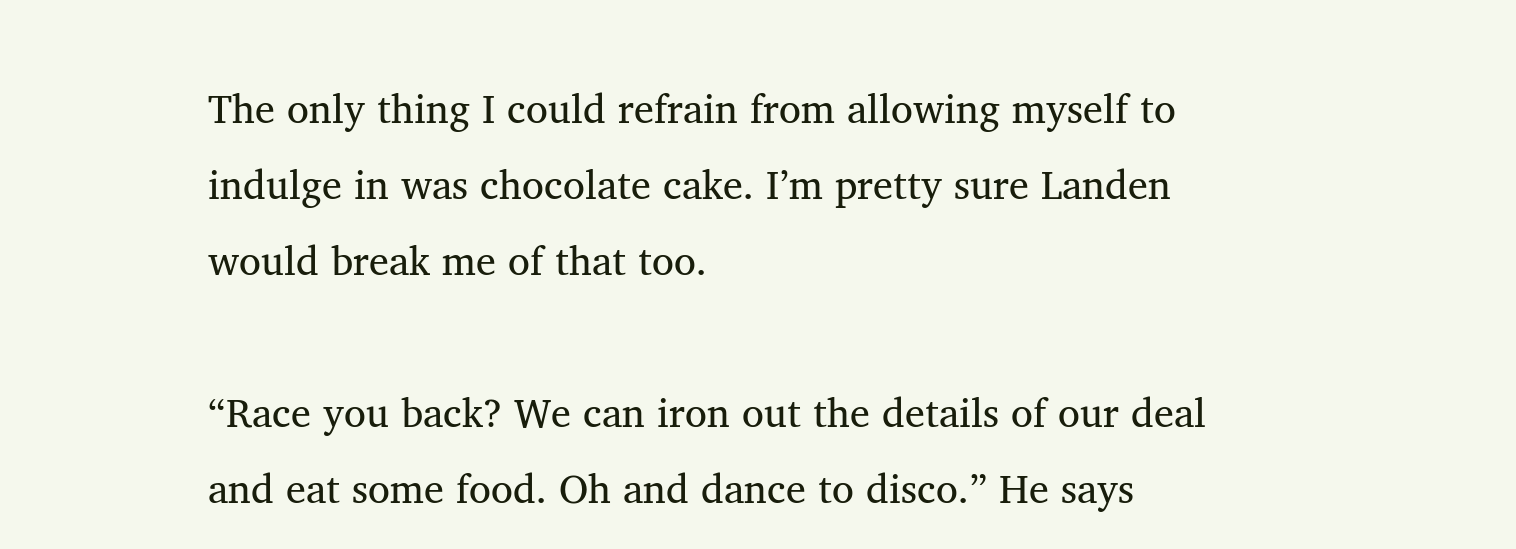The only thing I could refrain from allowing myself to indulge in was chocolate cake. I’m pretty sure Landen would break me of that too.

“Race you back? We can iron out the details of our deal and eat some food. Oh and dance to disco.” He says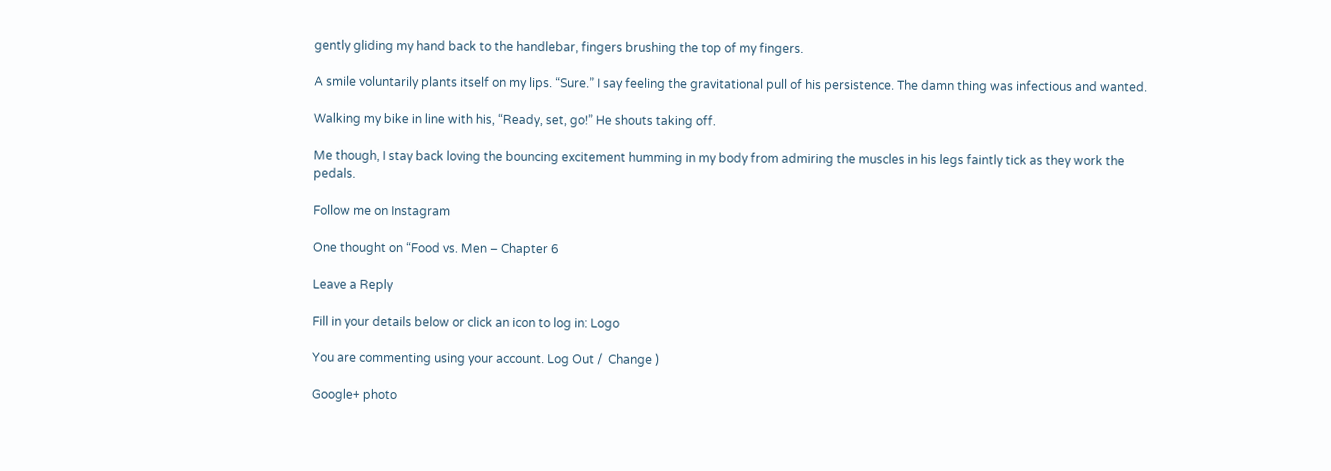gently gliding my hand back to the handlebar, fingers brushing the top of my fingers.

A smile voluntarily plants itself on my lips. “Sure.” I say feeling the gravitational pull of his persistence. The damn thing was infectious and wanted.

Walking my bike in line with his, “Ready, set, go!” He shouts taking off.

Me though, I stay back loving the bouncing excitement humming in my body from admiring the muscles in his legs faintly tick as they work the pedals.

Follow me on Instagram

One thought on “Food vs. Men – Chapter 6

Leave a Reply

Fill in your details below or click an icon to log in: Logo

You are commenting using your account. Log Out /  Change )

Google+ photo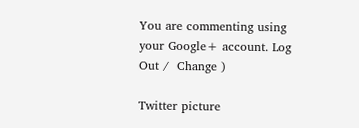You are commenting using your Google+ account. Log Out /  Change )

Twitter picture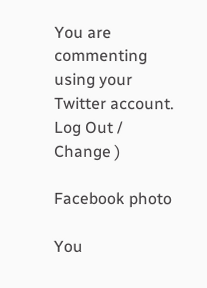You are commenting using your Twitter account. Log Out /  Change )

Facebook photo

You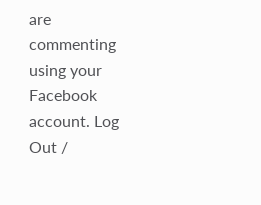are commenting using your Facebook account. Log Out /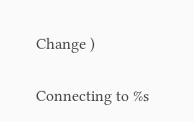Change )

Connecting to %s